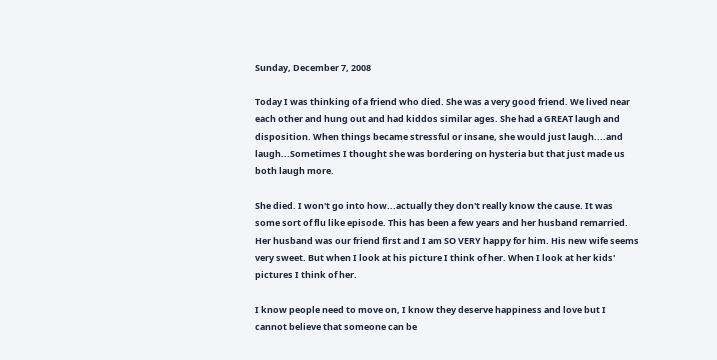Sunday, December 7, 2008

Today I was thinking of a friend who died. She was a very good friend. We lived near each other and hung out and had kiddos similar ages. She had a GREAT laugh and disposition. When things became stressful or insane, she would just laugh....and laugh...Sometimes I thought she was bordering on hysteria but that just made us both laugh more.

She died. I won't go into how...actually they don't really know the cause. It was some sort of flu like episode. This has been a few years and her husband remarried. Her husband was our friend first and I am SO VERY happy for him. His new wife seems very sweet. But when I look at his picture I think of her. When I look at her kids' pictures I think of her.

I know people need to move on, I know they deserve happiness and love but I cannot believe that someone can be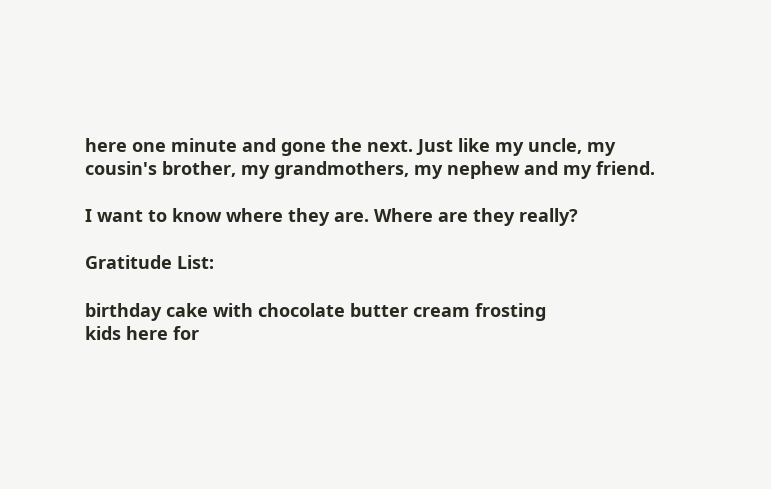here one minute and gone the next. Just like my uncle, my cousin's brother, my grandmothers, my nephew and my friend.

I want to know where they are. Where are they really?

Gratitude List:

birthday cake with chocolate butter cream frosting
kids here for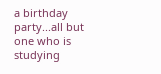a birthday party...all but one who is studying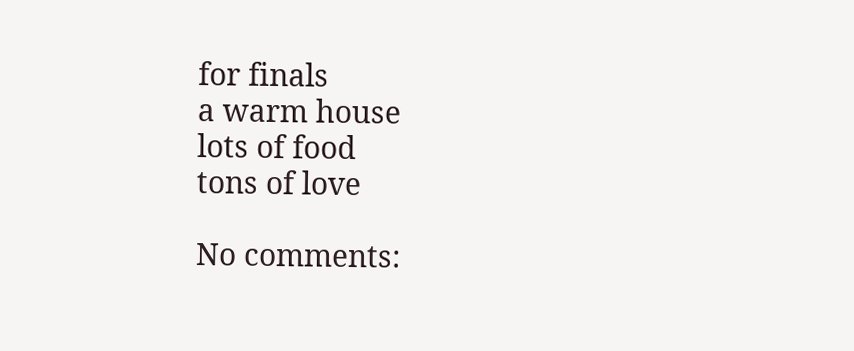for finals
a warm house
lots of food
tons of love

No comments: